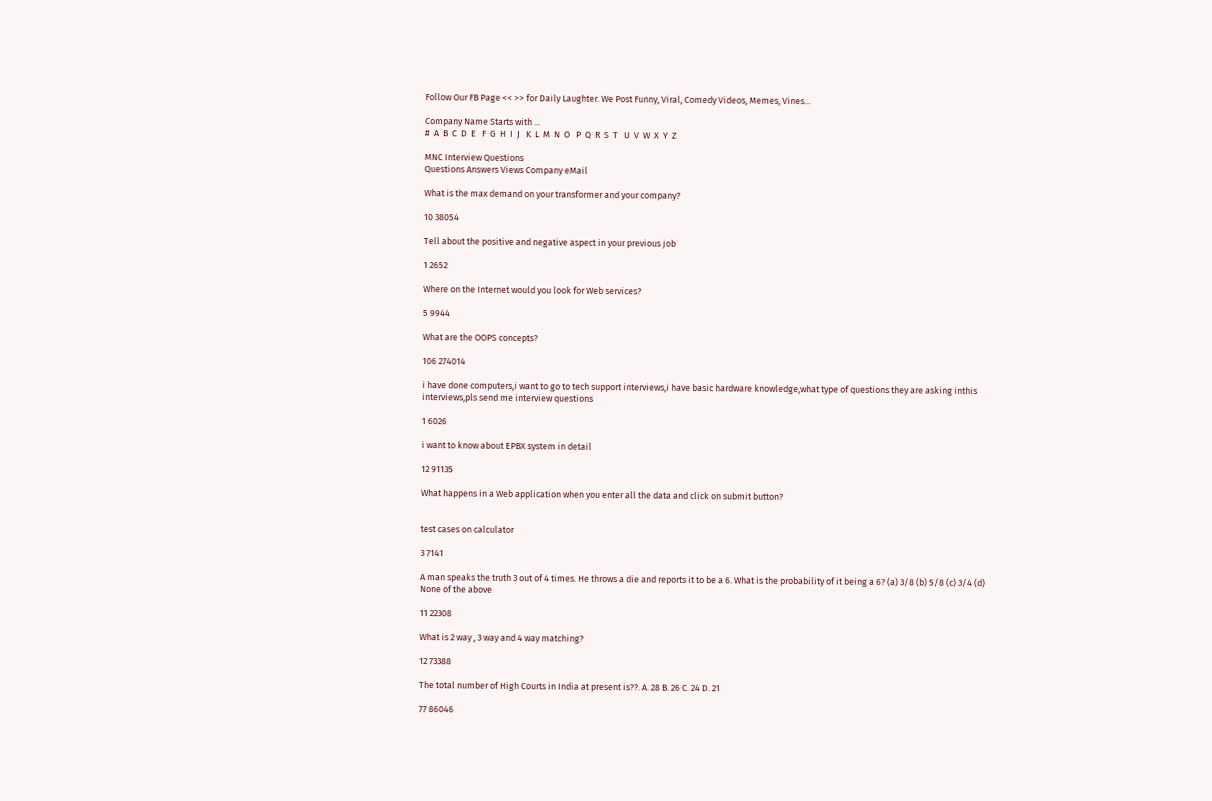Follow Our FB Page << >> for Daily Laughter. We Post Funny, Viral, Comedy Videos, Memes, Vines...

Company Name Starts with ...
#  A  B  C  D  E   F  G  H  I  J   K  L  M  N  O   P  Q  R  S  T   U  V  W  X  Y  Z

MNC Interview Questions
Questions Answers Views Company eMail

What is the max demand on your transformer and your company?

10 38054

Tell about the positive and negative aspect in your previous job

1 2652

Where on the Internet would you look for Web services?

5 9944

What are the OOPS concepts?

106 274014

i have done computers,i want to go to tech support interviews,i have basic hardware knowledge,what type of questions they are asking inthis interviews,pls send me interview questions

1 6026

i want to know about EPBX system in detail

12 91135

What happens in a Web application when you enter all the data and click on submit button?


test cases on calculator

3 7141

A man speaks the truth 3 out of 4 times. He throws a die and reports it to be a 6. What is the probability of it being a 6? (a) 3/8 (b) 5/8 (c) 3/4 (d) None of the above

11 22308

What is 2 way , 3 way and 4 way matching?

12 73388

The total number of High Courts in India at present is??. A. 28 B. 26 C. 24 D. 21

77 86046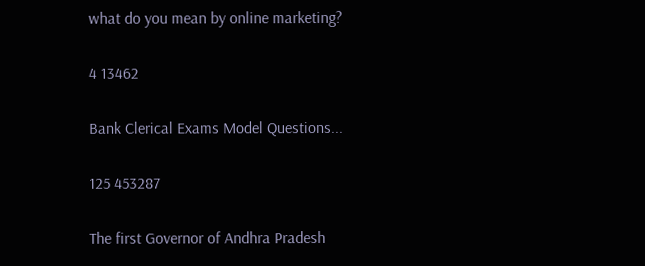what do you mean by online marketing?

4 13462

Bank Clerical Exams Model Questions...

125 453287

The first Governor of Andhra Pradesh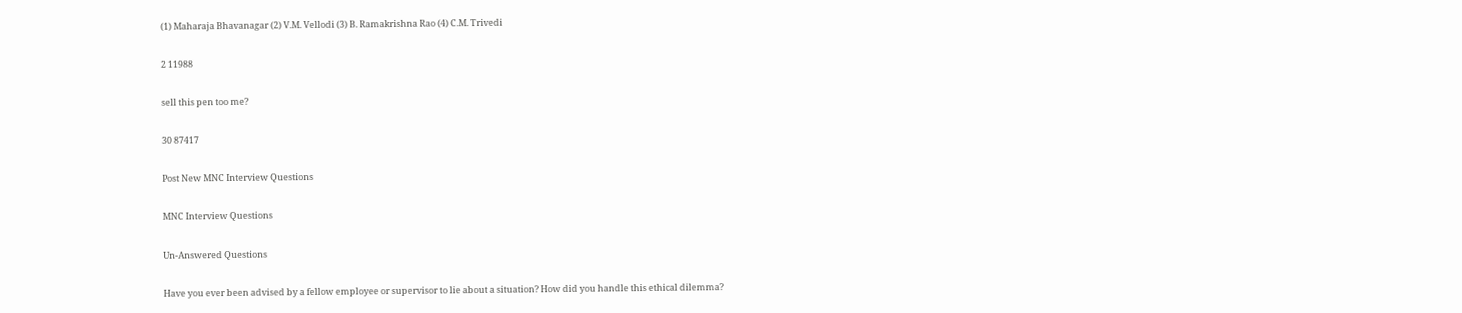(1) Maharaja Bhavanagar (2) V.M. Vellodi (3) B. Ramakrishna Rao (4) C.M. Trivedi

2 11988

sell this pen too me?

30 87417

Post New MNC Interview Questions

MNC Interview Questions

Un-Answered Questions

Have you ever been advised by a fellow employee or supervisor to lie about a situation? How did you handle this ethical dilemma?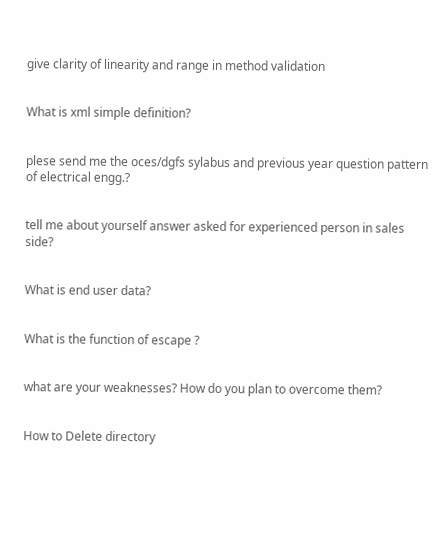give clarity of linearity and range in method validation


What is xml simple definition?


plese send me the oces/dgfs sylabus and previous year question pattern of electrical engg.?


tell me about yourself answer asked for experienced person in sales side?


What is end user data?


What is the function of escape ?


what are your weaknesses? How do you plan to overcome them?


How to Delete directory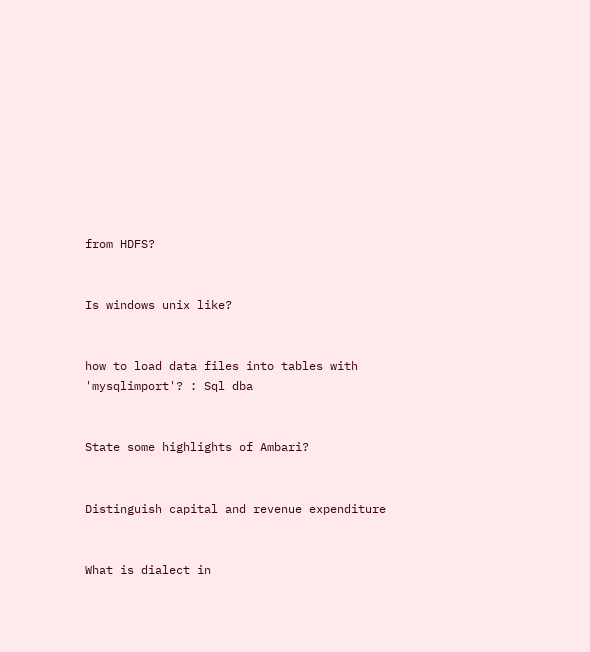from HDFS?


Is windows unix like?


how to load data files into tables with 'mysqlimport'? : Sql dba


State some highlights of Ambari?


Distinguish capital and revenue expenditure


What is dialect in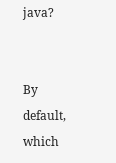java?


By default, which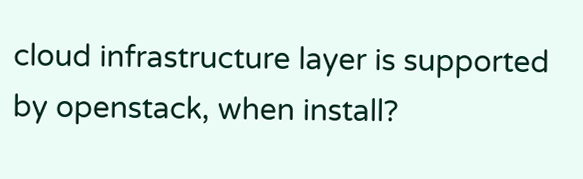cloud infrastructure layer is supported by openstack, when install?